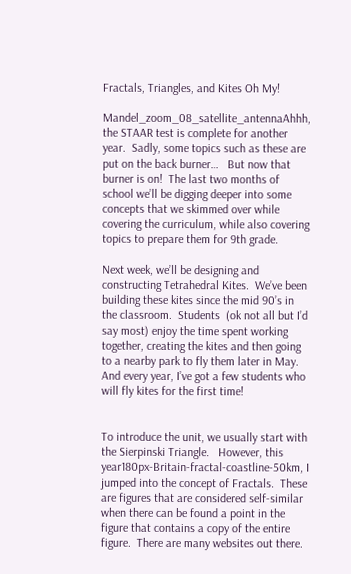Fractals, Triangles, and Kites Oh My!

Mandel_zoom_08_satellite_antennaAhhh, the STAAR test is complete for another year.  Sadly, some topics such as these are put on the back burner…   But now that burner is on!  The last two months of school we’ll be digging deeper into some concepts that we skimmed over while covering the curriculum, while also covering topics to prepare them for 9th grade.

Next week, we’ll be designing and constructing Tetrahedral Kites.  We’ve been building these kites since the mid 90’s in the classroom.  Students  (ok not all but I’d say most) enjoy the time spent working together, creating the kites and then going to a nearby park to fly them later in May. And every year, I’ve got a few students who will fly kites for the first time!


To introduce the unit, we usually start with the Sierpinski Triangle.   However, this year180px-Britain-fractal-coastline-50km, I jumped into the concept of Fractals.  These are figures that are considered self-similar when there can be found a point in the figure that contains a copy of the entire figure.  There are many websites out there.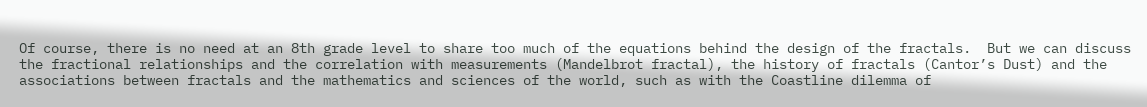Of course, there is no need at an 8th grade level to share too much of the equations behind the design of the fractals.  But we can discuss the fractional relationships and the correlation with measurements (Mandelbrot fractal), the history of fractals (Cantor’s Dust) and the associations between fractals and the mathematics and sciences of the world, such as with the Coastline dilemma of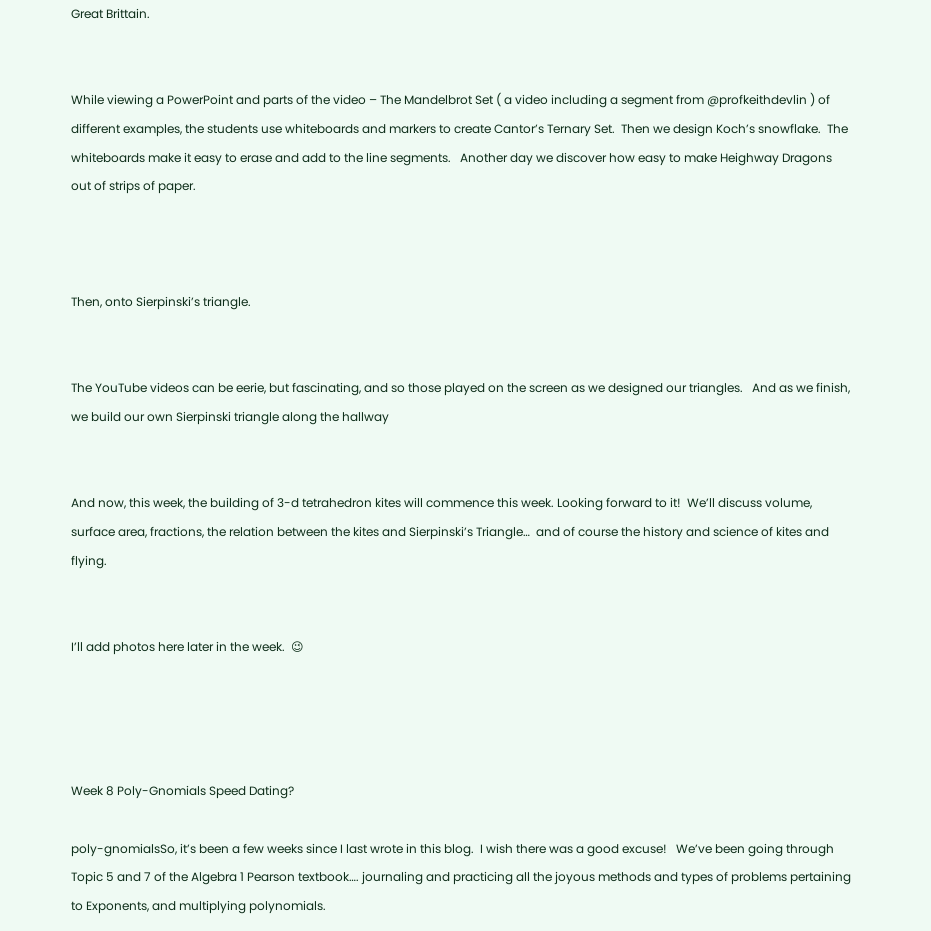Great Brittain.


While viewing a PowerPoint and parts of the video – The Mandelbrot Set ( a video including a segment from @profkeithdevlin ) of different examples, the students use whiteboards and markers to create Cantor’s Ternary Set.  Then we design Koch’s snowflake.  The whiteboards make it easy to erase and add to the line segments.   Another day we discover how easy to make Heighway Dragons out of strips of paper.



Then, onto Sierpinski’s triangle.


The YouTube videos can be eerie, but fascinating, and so those played on the screen as we designed our triangles.   And as we finish, we build our own Sierpinski triangle along the hallway


And now, this week, the building of 3-d tetrahedron kites will commence this week. Looking forward to it!  We’ll discuss volume, surface area, fractions, the relation between the kites and Sierpinski’s Triangle…  and of course the history and science of kites and flying.


I’ll add photos here later in the week.  😉




Week 8 Poly-Gnomials Speed Dating?

poly-gnomialsSo, it’s been a few weeks since I last wrote in this blog.  I wish there was a good excuse!   We’ve been going through Topic 5 and 7 of the Algebra 1 Pearson textbook…. journaling and practicing all the joyous methods and types of problems pertaining to Exponents, and multiplying polynomials.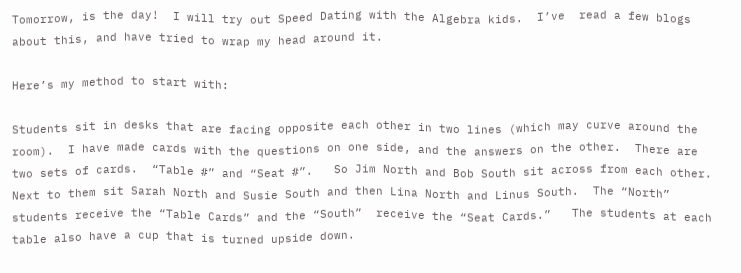Tomorrow, is the day!  I will try out Speed Dating with the Algebra kids.  I’ve  read a few blogs about this, and have tried to wrap my head around it.

Here’s my method to start with:

Students sit in desks that are facing opposite each other in two lines (which may curve around the room).  I have made cards with the questions on one side, and the answers on the other.  There are two sets of cards.  “Table #” and “Seat #”.   So Jim North and Bob South sit across from each other. Next to them sit Sarah North and Susie South and then Lina North and Linus South.  The “North” students receive the “Table Cards” and the “South”  receive the “Seat Cards.”   The students at each table also have a cup that is turned upside down.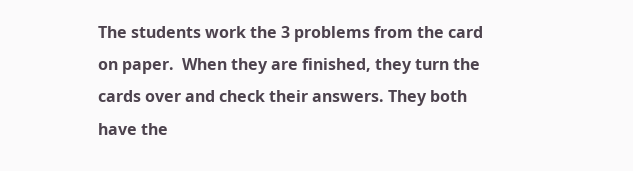The students work the 3 problems from the card on paper.  When they are finished, they turn the cards over and check their answers. They both have the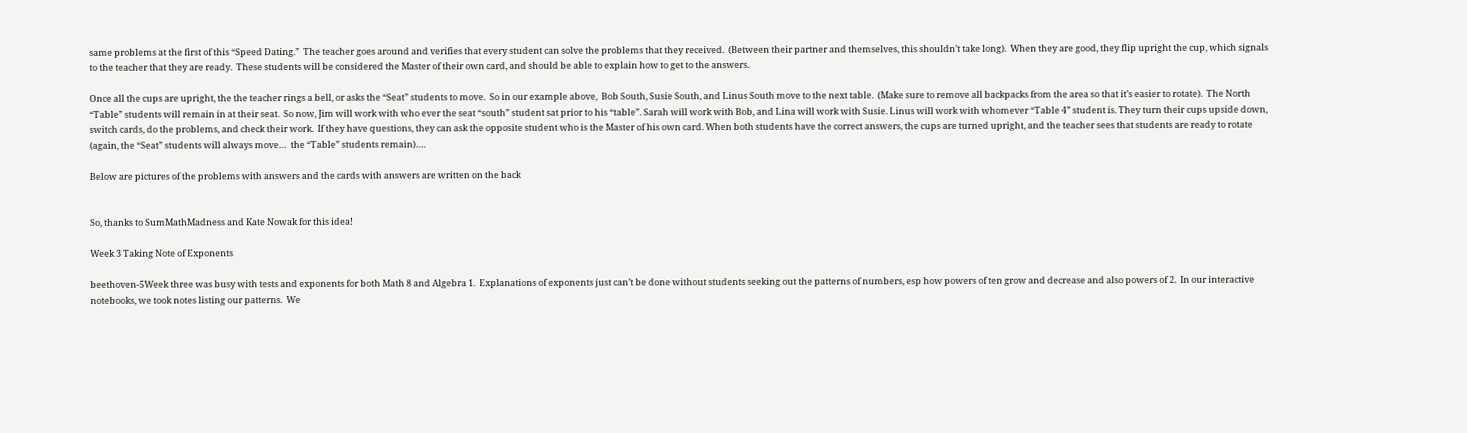same problems at the first of this “Speed Dating.”  The teacher goes around and verifies that every student can solve the problems that they received.  (Between their partner and themselves, this shouldn’t take long).  When they are good, they flip upright the cup, which signals to the teacher that they are ready.  These students will be considered the Master of their own card, and should be able to explain how to get to the answers.

Once all the cups are upright, the the teacher rings a bell, or asks the “Seat” students to move.  So in our example above,  Bob South, Susie South, and Linus South move to the next table.  (Make sure to remove all backpacks from the area so that it’s easier to rotate).  The North “Table” students will remain in at their seat.  So now, Jim will work with who ever the seat “south” student sat prior to his “table”. Sarah will work with Bob, and Lina will work with Susie. Linus will work with whomever “Table 4” student is. They turn their cups upside down, switch cards, do the problems, and check their work.  If they have questions, they can ask the opposite student who is the Master of his own card. When both students have the correct answers, the cups are turned upright, and the teacher sees that students are ready to rotate (again, the “Seat” students will always move…  the “Table” students remain)….

Below are pictures of the problems with answers and the cards with answers are written on the back


So, thanks to SumMathMadness and Kate Nowak for this idea!

Week 3 Taking Note of Exponents

beethoven-5Week three was busy with tests and exponents for both Math 8 and Algebra 1.  Explanations of exponents just can’t be done without students seeking out the patterns of numbers, esp how powers of ten grow and decrease and also powers of 2.  In our interactive notebooks, we took notes listing our patterns.  We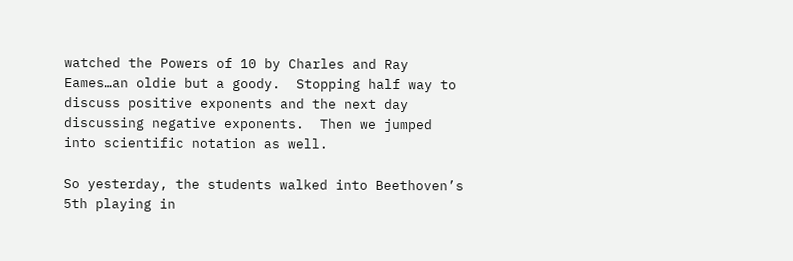watched the Powers of 10 by Charles and Ray Eames…an oldie but a goody.  Stopping half way to discuss positive exponents and the next day discussing negative exponents.  Then we jumped into scientific notation as well.

So yesterday, the students walked into Beethoven’s 5th playing in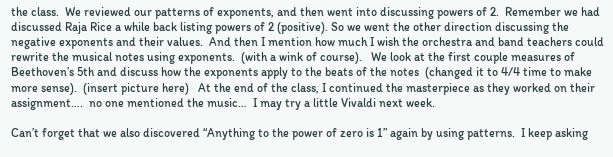the class.  We reviewed our patterns of exponents, and then went into discussing powers of 2.  Remember we had discussed Raja Rice a while back listing powers of 2 (positive). So we went the other direction discussing the negative exponents and their values.  And then I mention how much I wish the orchestra and band teachers could rewrite the musical notes using exponents.  (with a wink of course).   We look at the first couple measures of Beethoven’s 5th and discuss how the exponents apply to the beats of the notes  (changed it to 4/4 time to make more sense).  (insert picture here)   At the end of the class, I continued the masterpiece as they worked on their assignment….  no one mentioned the music…  I may try a little Vivaldi next week.

Can’t forget that we also discovered “Anything to the power of zero is 1” again by using patterns.  I keep asking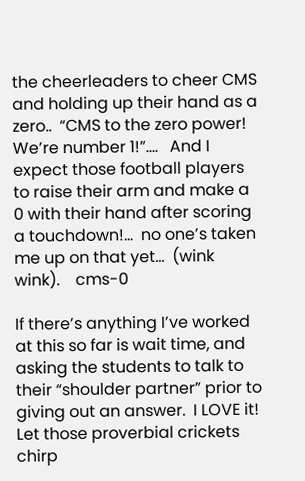the cheerleaders to cheer CMS and holding up their hand as a zero..  “CMS to the zero power!  We’re number 1!”….   And I expect those football players to raise their arm and make a 0 with their hand after scoring a touchdown!…  no one’s taken me up on that yet…  (wink wink).    cms-0

If there’s anything I’ve worked at this so far is wait time, and asking the students to talk to their “shoulder partner” prior to giving out an answer.  I LOVE it!  Let those proverbial crickets chirp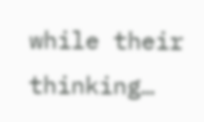while their thinking…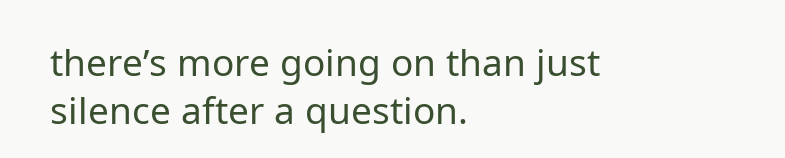there’s more going on than just silence after a question.